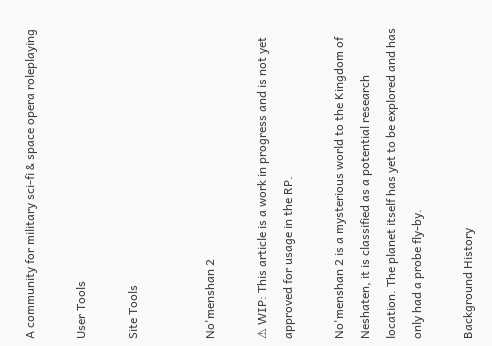A community for military sci-fi & space opera roleplaying

User Tools

Site Tools


No'menshan 2

⚠ WIP: This article is a work in progress and is not yet approved for usage in the RP.

No'menshan 2 is a mysterious world to the Kingdom of Neshaten, it is classified as a potential research location. The planet itself has yet to be explored and has only had a probe fly-by.

Background History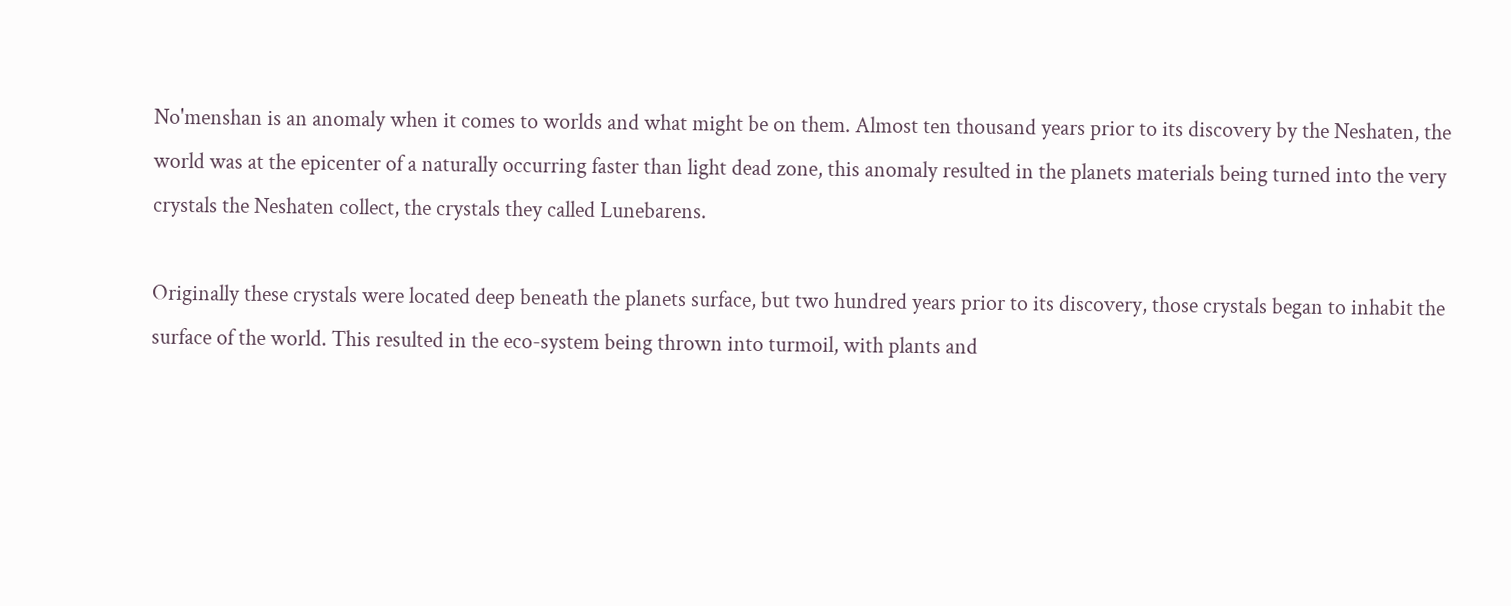No'menshan is an anomaly when it comes to worlds and what might be on them. Almost ten thousand years prior to its discovery by the Neshaten, the world was at the epicenter of a naturally occurring faster than light dead zone, this anomaly resulted in the planets materials being turned into the very crystals the Neshaten collect, the crystals they called Lunebarens.

Originally these crystals were located deep beneath the planets surface, but two hundred years prior to its discovery, those crystals began to inhabit the surface of the world. This resulted in the eco-system being thrown into turmoil, with plants and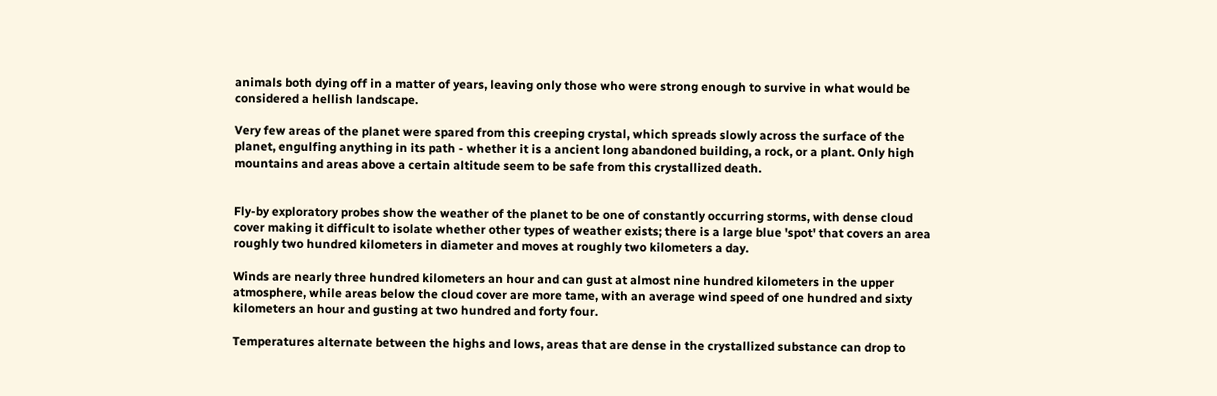animals both dying off in a matter of years, leaving only those who were strong enough to survive in what would be considered a hellish landscape.

Very few areas of the planet were spared from this creeping crystal, which spreads slowly across the surface of the planet, engulfing anything in its path - whether it is a ancient long abandoned building, a rock, or a plant. Only high mountains and areas above a certain altitude seem to be safe from this crystallized death.


Fly-by exploratory probes show the weather of the planet to be one of constantly occurring storms, with dense cloud cover making it difficult to isolate whether other types of weather exists; there is a large blue 'spot' that covers an area roughly two hundred kilometers in diameter and moves at roughly two kilometers a day.

Winds are nearly three hundred kilometers an hour and can gust at almost nine hundred kilometers in the upper atmosphere, while areas below the cloud cover are more tame, with an average wind speed of one hundred and sixty kilometers an hour and gusting at two hundred and forty four.

Temperatures alternate between the highs and lows, areas that are dense in the crystallized substance can drop to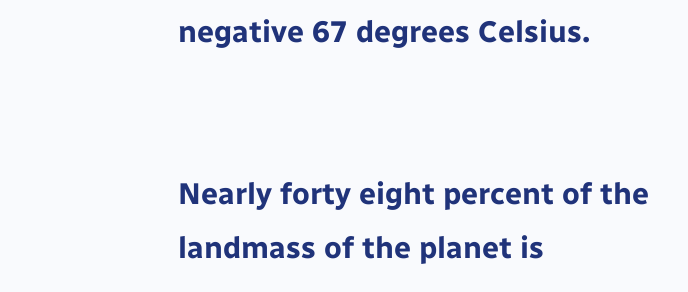negative 67 degrees Celsius.


Nearly forty eight percent of the landmass of the planet is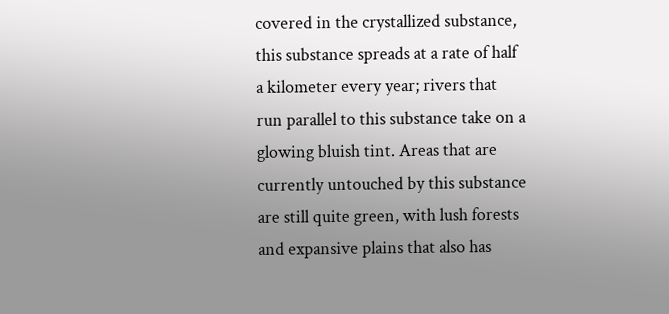covered in the crystallized substance, this substance spreads at a rate of half a kilometer every year; rivers that run parallel to this substance take on a glowing bluish tint. Areas that are currently untouched by this substance are still quite green, with lush forests and expansive plains that also has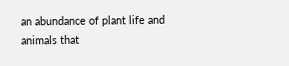an abundance of plant life and animals that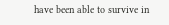have been able to survive in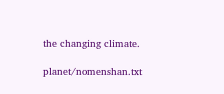the changing climate.

planet/nomenshan.txt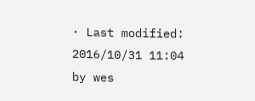· Last modified: 2016/10/31 11:04 by wes